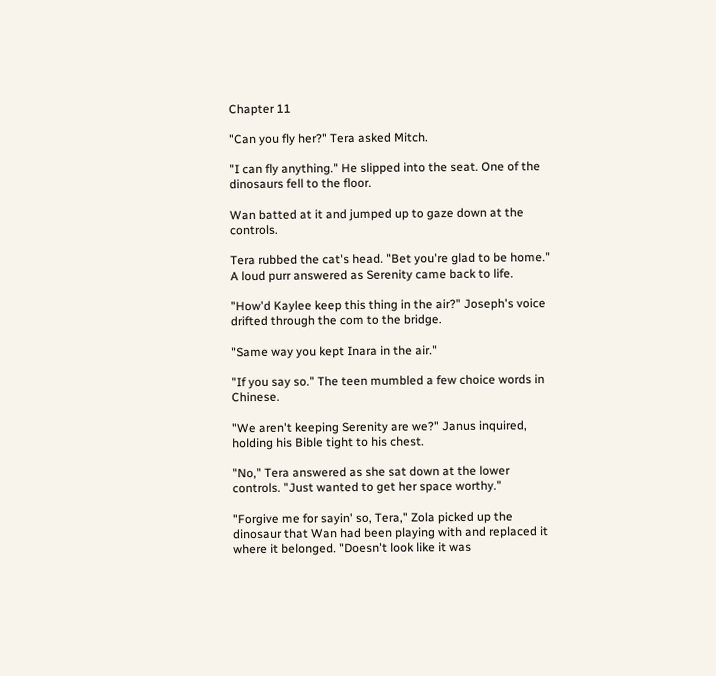Chapter 11

"Can you fly her?" Tera asked Mitch.

"I can fly anything." He slipped into the seat. One of the dinosaurs fell to the floor.

Wan batted at it and jumped up to gaze down at the controls.

Tera rubbed the cat's head. "Bet you're glad to be home." A loud purr answered as Serenity came back to life.

"How'd Kaylee keep this thing in the air?" Joseph's voice drifted through the com to the bridge.

"Same way you kept Inara in the air."

"If you say so." The teen mumbled a few choice words in Chinese.

"We aren't keeping Serenity are we?" Janus inquired, holding his Bible tight to his chest.

"No," Tera answered as she sat down at the lower controls. "Just wanted to get her space worthy."

"Forgive me for sayin' so, Tera," Zola picked up the dinosaur that Wan had been playing with and replaced it where it belonged. "Doesn't look like it was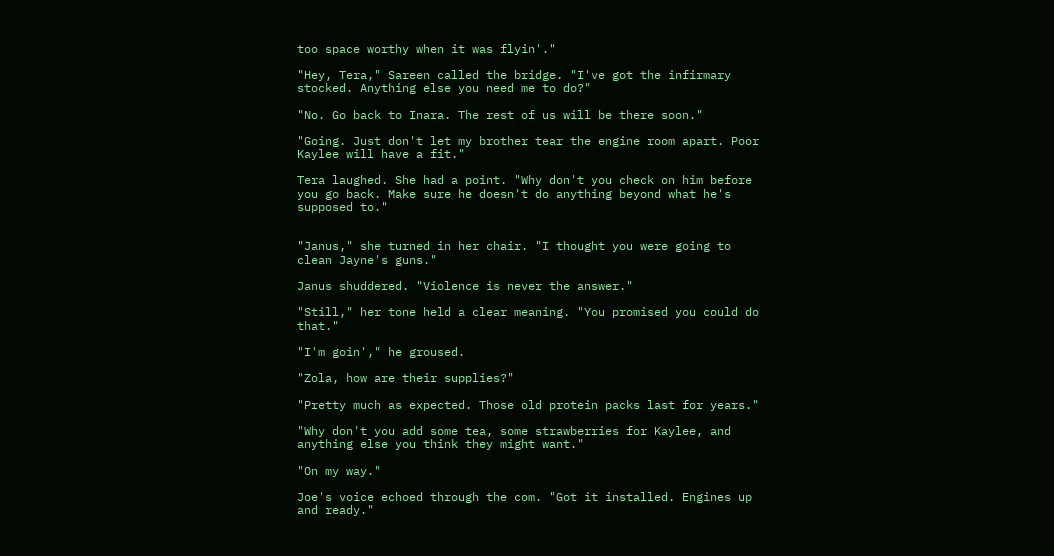too space worthy when it was flyin'."

"Hey, Tera," Sareen called the bridge. "I've got the infirmary stocked. Anything else you need me to do?"

"No. Go back to Inara. The rest of us will be there soon."

"Going. Just don't let my brother tear the engine room apart. Poor Kaylee will have a fit."

Tera laughed. She had a point. "Why don't you check on him before you go back. Make sure he doesn't do anything beyond what he's supposed to."


"Janus," she turned in her chair. "I thought you were going to clean Jayne's guns."

Janus shuddered. "Violence is never the answer."

"Still," her tone held a clear meaning. "You promised you could do that."

"I'm goin'," he groused.

"Zola, how are their supplies?"

"Pretty much as expected. Those old protein packs last for years."

"Why don't you add some tea, some strawberries for Kaylee, and anything else you think they might want."

"On my way."

Joe's voice echoed through the com. "Got it installed. Engines up and ready."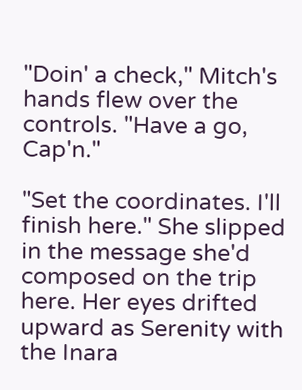"Doin' a check," Mitch's hands flew over the controls. "Have a go, Cap'n."

"Set the coordinates. I'll finish here." She slipped in the message she'd composed on the trip here. Her eyes drifted upward as Serenity with the Inara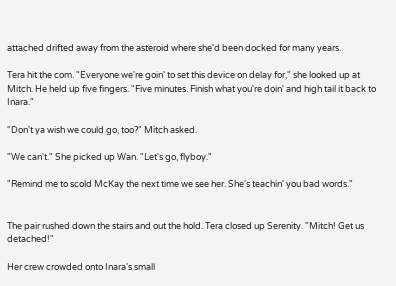attached drifted away from the asteroid where she'd been docked for many years.

Tera hit the com. "Everyone we're goin' to set this device on delay for," she looked up at Mitch. He held up five fingers. "Five minutes. Finish what you're doin' and high tail it back to Inara."

"Don't ya wish we could go, too?" Mitch asked.

"We can't." She picked up Wan. "Let's go, flyboy."

"Remind me to scold McKay the next time we see her. She's teachin' you bad words."


The pair rushed down the stairs and out the hold. Tera closed up Serenity. "Mitch! Get us detached!"

Her crew crowded onto Inara's small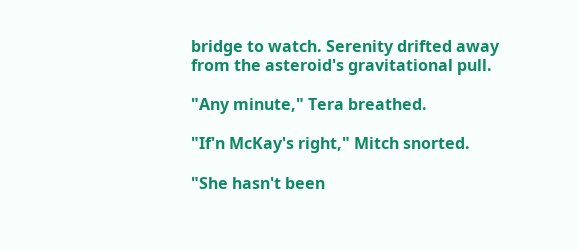bridge to watch. Serenity drifted away from the asteroid's gravitational pull.

"Any minute," Tera breathed.

"If'n McKay's right," Mitch snorted.

"She hasn't been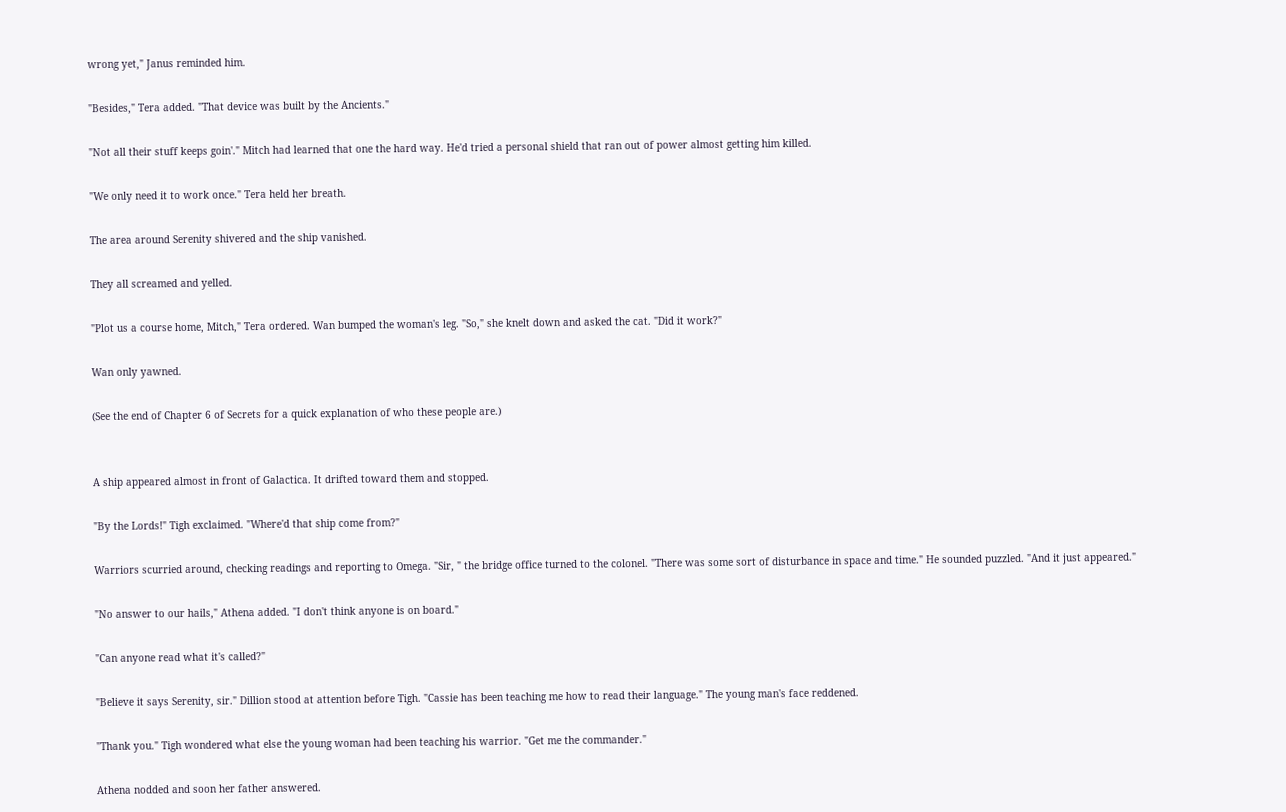wrong yet," Janus reminded him.

"Besides," Tera added. "That device was built by the Ancients."

"Not all their stuff keeps goin'." Mitch had learned that one the hard way. He'd tried a personal shield that ran out of power almost getting him killed.

"We only need it to work once." Tera held her breath.

The area around Serenity shivered and the ship vanished.

They all screamed and yelled.

"Plot us a course home, Mitch," Tera ordered. Wan bumped the woman's leg. "So," she knelt down and asked the cat. "Did it work?"

Wan only yawned.

(See the end of Chapter 6 of Secrets for a quick explanation of who these people are.)


A ship appeared almost in front of Galactica. It drifted toward them and stopped.

"By the Lords!" Tigh exclaimed. "Where'd that ship come from?"

Warriors scurried around, checking readings and reporting to Omega. "Sir, " the bridge office turned to the colonel. "There was some sort of disturbance in space and time." He sounded puzzled. "And it just appeared."

"No answer to our hails," Athena added. "I don't think anyone is on board."

"Can anyone read what it's called?"

"Believe it says Serenity, sir." Dillion stood at attention before Tigh. "Cassie has been teaching me how to read their language." The young man's face reddened.

"Thank you." Tigh wondered what else the young woman had been teaching his warrior. "Get me the commander."

Athena nodded and soon her father answered.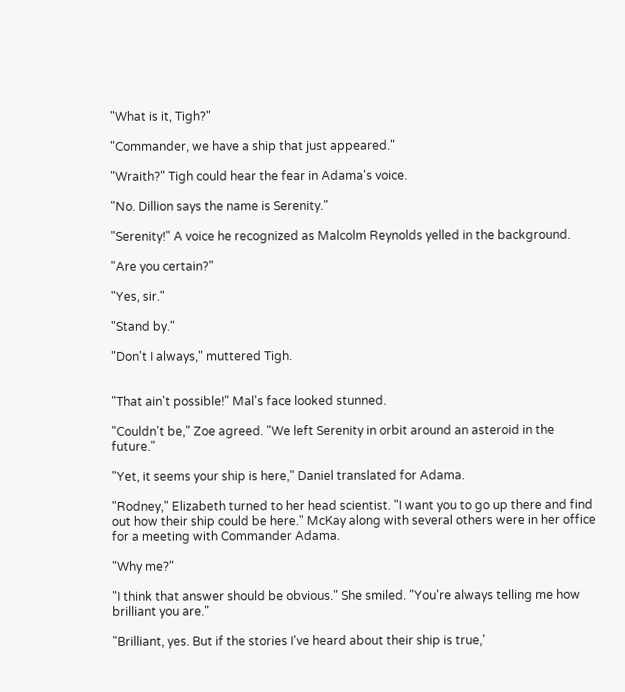"What is it, Tigh?"

"Commander, we have a ship that just appeared."

"Wraith?" Tigh could hear the fear in Adama's voice.

"No. Dillion says the name is Serenity."

"Serenity!" A voice he recognized as Malcolm Reynolds yelled in the background.

"Are you certain?"

"Yes, sir."

"Stand by."

"Don't I always," muttered Tigh.


"That ain't possible!" Mal's face looked stunned.

"Couldn't be," Zoe agreed. "We left Serenity in orbit around an asteroid in the future."

"Yet, it seems your ship is here," Daniel translated for Adama.

"Rodney," Elizabeth turned to her head scientist. "I want you to go up there and find out how their ship could be here." McKay along with several others were in her office for a meeting with Commander Adama.

"Why me?"

"I think that answer should be obvious." She smiled. "You're always telling me how brilliant you are."

"Brilliant, yes. But if the stories I've heard about their ship is true,'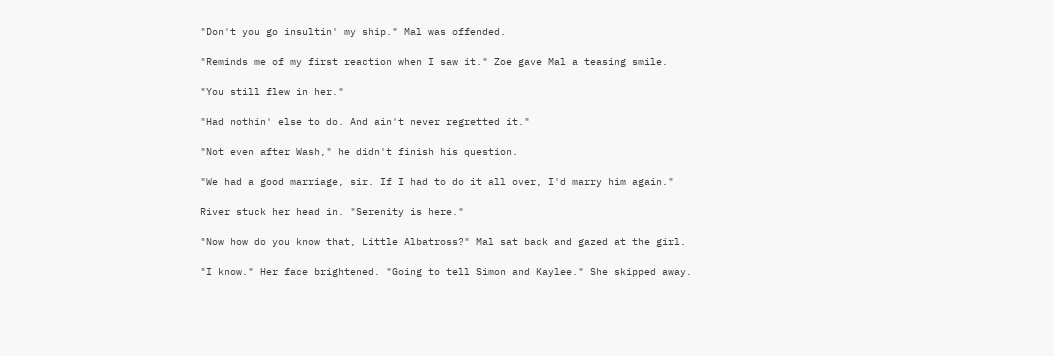"Don't you go insultin' my ship." Mal was offended.

"Reminds me of my first reaction when I saw it." Zoe gave Mal a teasing smile.

"You still flew in her."

"Had nothin' else to do. And ain't never regretted it."

"Not even after Wash," he didn't finish his question.

"We had a good marriage, sir. If I had to do it all over, I'd marry him again."

River stuck her head in. "Serenity is here."

"Now how do you know that, Little Albatross?" Mal sat back and gazed at the girl.

"I know." Her face brightened. "Going to tell Simon and Kaylee." She skipped away.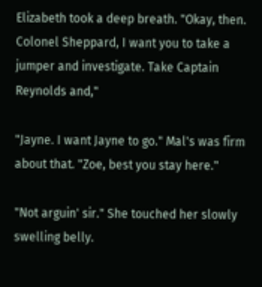Elizabeth took a deep breath. "Okay, then. Colonel Sheppard, I want you to take a jumper and investigate. Take Captain Reynolds and,"

"Jayne. I want Jayne to go." Mal's was firm about that. "Zoe, best you stay here."

"Not arguin' sir." She touched her slowly swelling belly.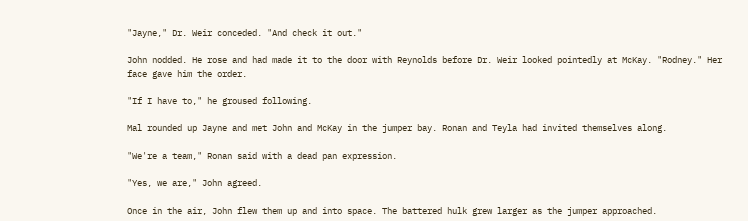"Jayne," Dr. Weir conceded. "And check it out."

John nodded. He rose and had made it to the door with Reynolds before Dr. Weir looked pointedly at McKay. "Rodney." Her face gave him the order.

"If I have to," he groused following.

Mal rounded up Jayne and met John and McKay in the jumper bay. Ronan and Teyla had invited themselves along.

"We're a team," Ronan said with a dead pan expression.

"Yes, we are," John agreed.

Once in the air, John flew them up and into space. The battered hulk grew larger as the jumper approached.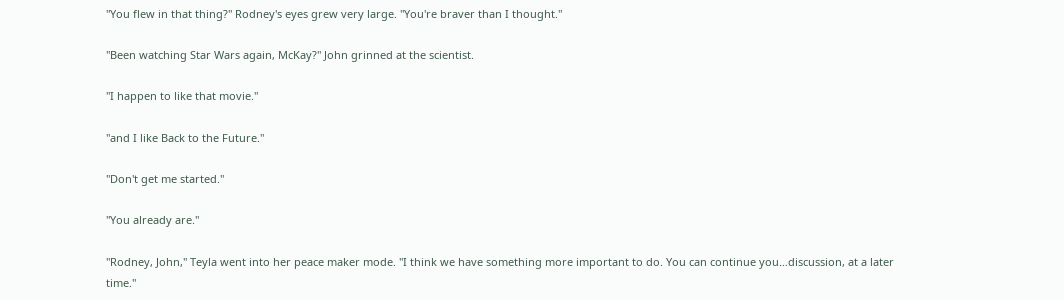"You flew in that thing?" Rodney's eyes grew very large. "You're braver than I thought."

"Been watching Star Wars again, McKay?" John grinned at the scientist.

"I happen to like that movie."

"and I like Back to the Future."

"Don't get me started."

"You already are."

"Rodney, John," Teyla went into her peace maker mode. "I think we have something more important to do. You can continue you…discussion, at a later time."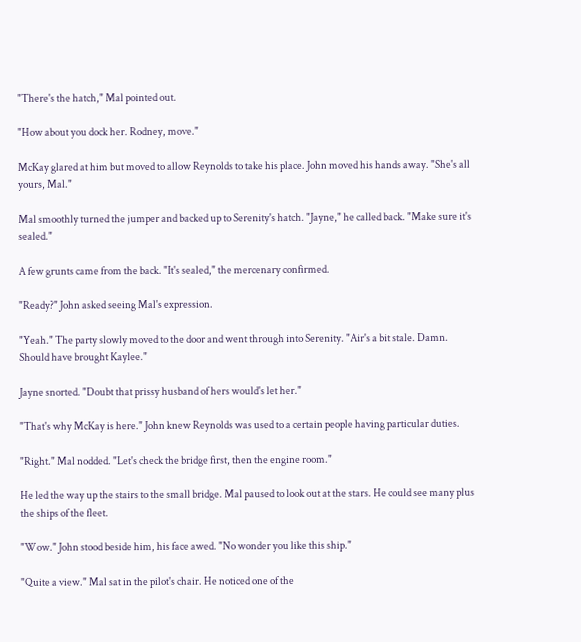"There's the hatch," Mal pointed out.

"How about you dock her. Rodney, move."

McKay glared at him but moved to allow Reynolds to take his place. John moved his hands away. "She's all yours, Mal."

Mal smoothly turned the jumper and backed up to Serenity's hatch. "Jayne," he called back. "Make sure it's sealed."

A few grunts came from the back. "It's sealed," the mercenary confirmed.

"Ready?" John asked seeing Mal's expression.

"Yeah." The party slowly moved to the door and went through into Serenity. "Air's a bit stale. Damn. Should have brought Kaylee."

Jayne snorted. "Doubt that prissy husband of hers would's let her."

"That's why McKay is here." John knew Reynolds was used to a certain people having particular duties.

"Right." Mal nodded. "Let's check the bridge first, then the engine room."

He led the way up the stairs to the small bridge. Mal paused to look out at the stars. He could see many plus the ships of the fleet.

"Wow." John stood beside him, his face awed. "No wonder you like this ship."

"Quite a view." Mal sat in the pilot's chair. He noticed one of the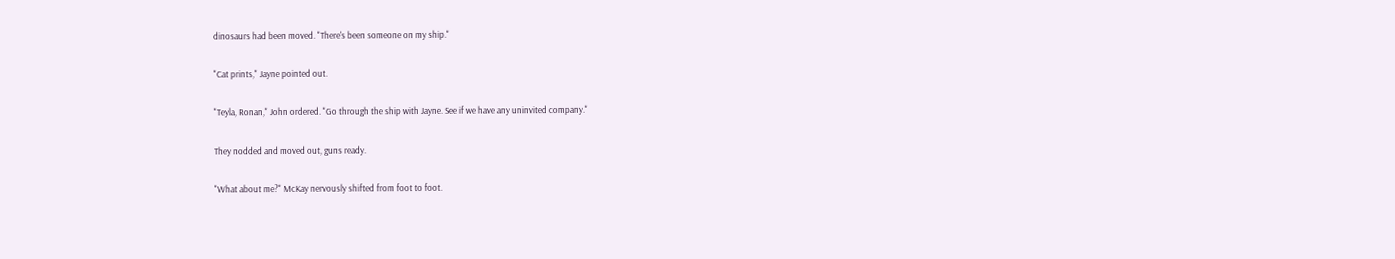dinosaurs had been moved. "There's been someone on my ship."

"Cat prints," Jayne pointed out.

"Teyla, Ronan," John ordered. "Go through the ship with Jayne. See if we have any uninvited company."

They nodded and moved out, guns ready.

"What about me?" McKay nervously shifted from foot to foot.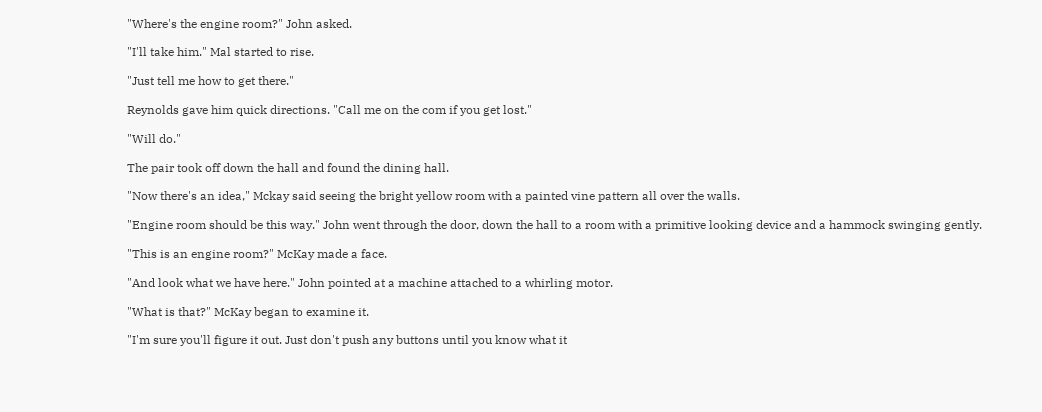"Where's the engine room?" John asked.

"I'll take him." Mal started to rise.

"Just tell me how to get there."

Reynolds gave him quick directions. "Call me on the com if you get lost."

"Will do."

The pair took off down the hall and found the dining hall.

"Now there's an idea," Mckay said seeing the bright yellow room with a painted vine pattern all over the walls.

"Engine room should be this way." John went through the door, down the hall to a room with a primitive looking device and a hammock swinging gently.

"This is an engine room?" McKay made a face.

"And look what we have here." John pointed at a machine attached to a whirling motor.

"What is that?" McKay began to examine it.

"I'm sure you'll figure it out. Just don't push any buttons until you know what it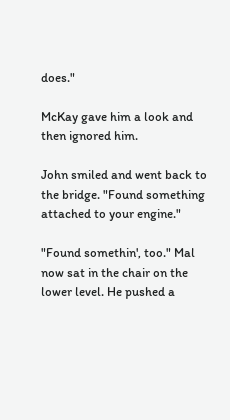does."

McKay gave him a look and then ignored him.

John smiled and went back to the bridge. "Found something attached to your engine."

"Found somethin', too." Mal now sat in the chair on the lower level. He pushed a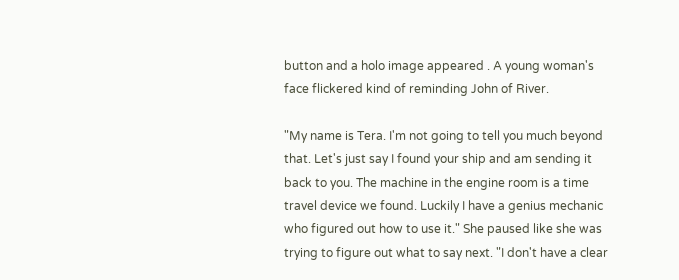button and a holo image appeared . A young woman's face flickered kind of reminding John of River.

"My name is Tera. I'm not going to tell you much beyond that. Let's just say I found your ship and am sending it back to you. The machine in the engine room is a time travel device we found. Luckily I have a genius mechanic who figured out how to use it." She paused like she was trying to figure out what to say next. "I don't have a clear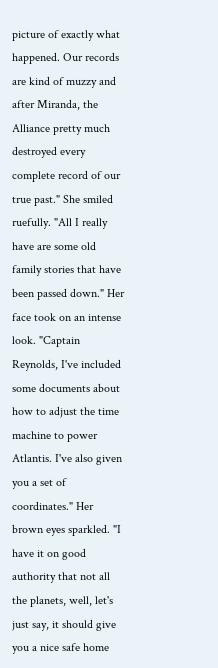picture of exactly what happened. Our records are kind of muzzy and after Miranda, the Alliance pretty much destroyed every complete record of our true past." She smiled ruefully. "All I really have are some old family stories that have been passed down." Her face took on an intense look. "Captain Reynolds, I've included some documents about how to adjust the time machine to power Atlantis. I've also given you a set of coordinates." Her brown eyes sparkled. "I have it on good authority that not all the planets, well, let's just say, it should give you a nice safe home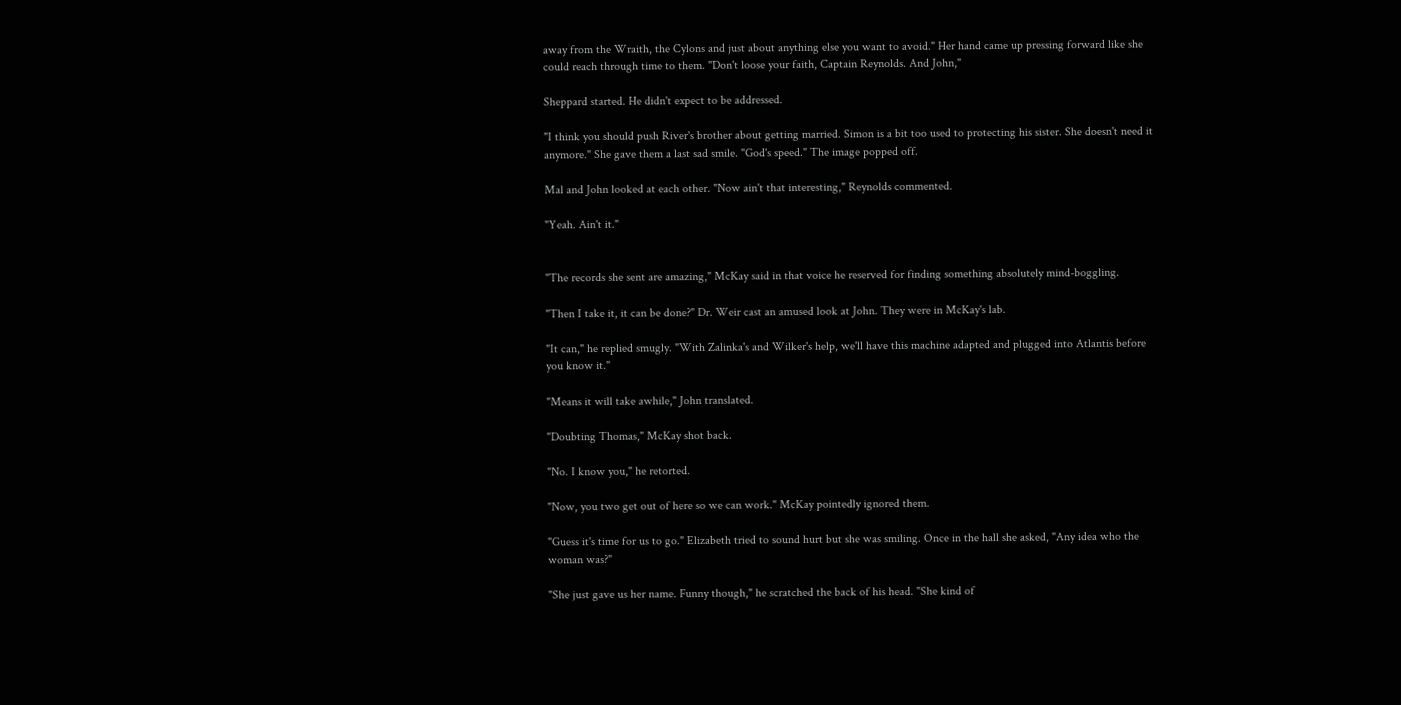away from the Wraith, the Cylons and just about anything else you want to avoid." Her hand came up pressing forward like she could reach through time to them. "Don't loose your faith, Captain Reynolds. And John,"

Sheppard started. He didn't expect to be addressed.

"I think you should push River's brother about getting married. Simon is a bit too used to protecting his sister. She doesn't need it anymore." She gave them a last sad smile. "God's speed." The image popped off.

Mal and John looked at each other. "Now ain't that interesting," Reynolds commented.

"Yeah. Ain't it."


"The records she sent are amazing," McKay said in that voice he reserved for finding something absolutely mind-boggling.

"Then I take it, it can be done?" Dr. Weir cast an amused look at John. They were in McKay's lab.

"It can," he replied smugly. "With Zalinka's and Wilker's help, we'll have this machine adapted and plugged into Atlantis before you know it."

"Means it will take awhile," John translated.

"Doubting Thomas," McKay shot back.

"No. I know you," he retorted.

"Now, you two get out of here so we can work." McKay pointedly ignored them.

"Guess it's time for us to go." Elizabeth tried to sound hurt but she was smiling. Once in the hall she asked, "Any idea who the woman was?"

"She just gave us her name. Funny though," he scratched the back of his head. "She kind of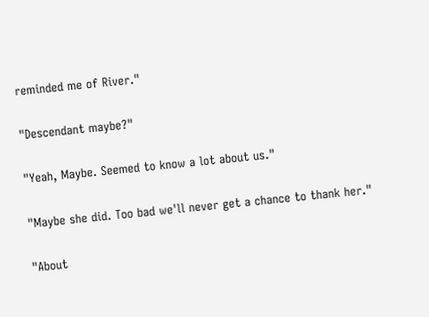reminded me of River."

"Descendant maybe?"

"Yeah, Maybe. Seemed to know a lot about us."

"Maybe she did. Too bad we'll never get a chance to thank her."

"About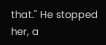that." He stopped her, a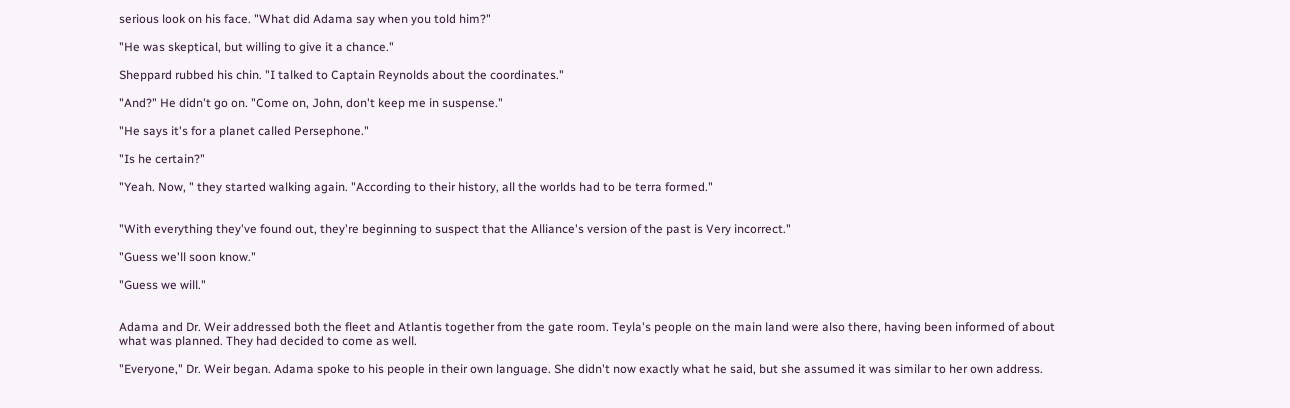serious look on his face. "What did Adama say when you told him?"

"He was skeptical, but willing to give it a chance."

Sheppard rubbed his chin. "I talked to Captain Reynolds about the coordinates."

"And?" He didn't go on. "Come on, John, don't keep me in suspense."

"He says it's for a planet called Persephone."

"Is he certain?"

"Yeah. Now, " they started walking again. "According to their history, all the worlds had to be terra formed."


"With everything they've found out, they're beginning to suspect that the Alliance's version of the past is Very incorrect."

"Guess we'll soon know."

"Guess we will."


Adama and Dr. Weir addressed both the fleet and Atlantis together from the gate room. Teyla's people on the main land were also there, having been informed of about what was planned. They had decided to come as well.

"Everyone," Dr. Weir began. Adama spoke to his people in their own language. She didn't now exactly what he said, but she assumed it was similar to her own address.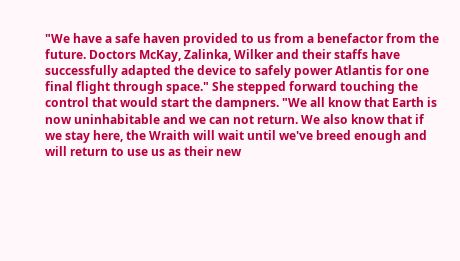"We have a safe haven provided to us from a benefactor from the future. Doctors McKay, Zalinka, Wilker and their staffs have successfully adapted the device to safely power Atlantis for one final flight through space." She stepped forward touching the control that would start the dampners. "We all know that Earth is now uninhabitable and we can not return. We also know that if we stay here, the Wraith will wait until we've breed enough and will return to use us as their new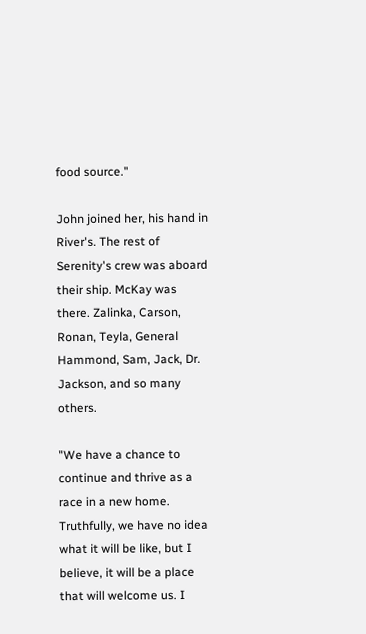food source."

John joined her, his hand in River's. The rest of Serenity's crew was aboard their ship. McKay was there. Zalinka, Carson, Ronan, Teyla, General Hammond, Sam, Jack, Dr. Jackson, and so many others.

"We have a chance to continue and thrive as a race in a new home. Truthfully, we have no idea what it will be like, but I believe, it will be a place that will welcome us. I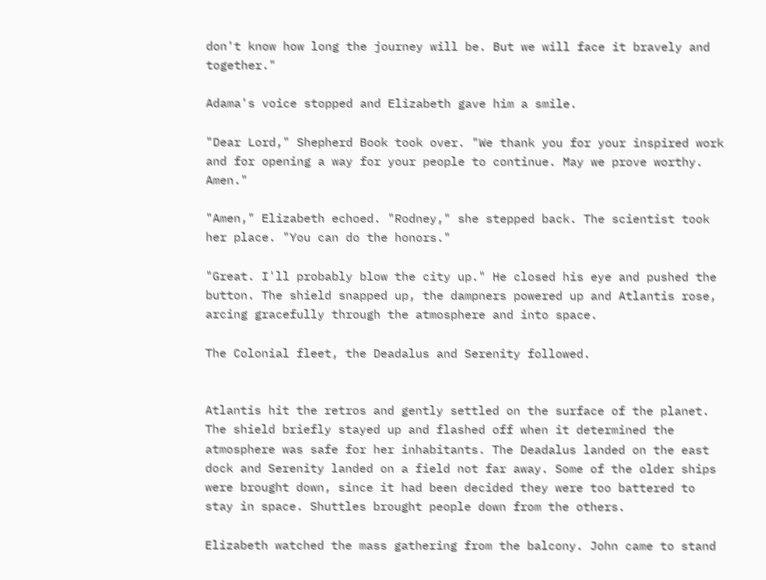don't know how long the journey will be. But we will face it bravely and together."

Adama's voice stopped and Elizabeth gave him a smile.

"Dear Lord," Shepherd Book took over. "We thank you for your inspired work and for opening a way for your people to continue. May we prove worthy. Amen."

"Amen," Elizabeth echoed. "Rodney," she stepped back. The scientist took her place. "You can do the honors."

"Great. I'll probably blow the city up." He closed his eye and pushed the button. The shield snapped up, the dampners powered up and Atlantis rose, arcing gracefully through the atmosphere and into space.

The Colonial fleet, the Deadalus and Serenity followed.


Atlantis hit the retros and gently settled on the surface of the planet. The shield briefly stayed up and flashed off when it determined the atmosphere was safe for her inhabitants. The Deadalus landed on the east dock and Serenity landed on a field not far away. Some of the older ships were brought down, since it had been decided they were too battered to stay in space. Shuttles brought people down from the others.

Elizabeth watched the mass gathering from the balcony. John came to stand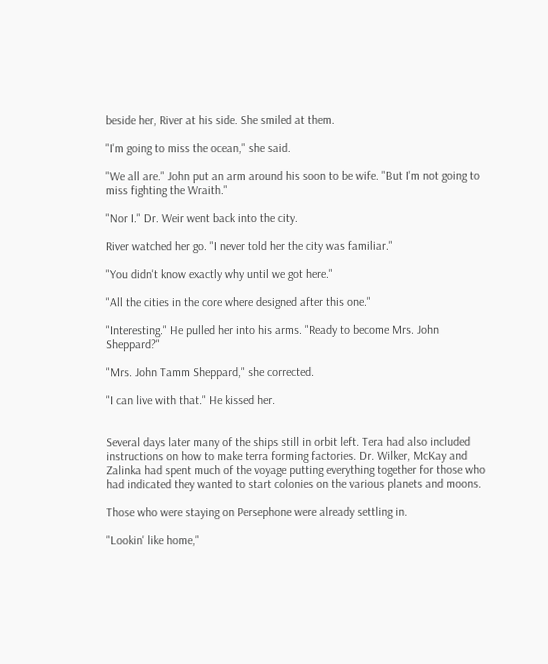beside her, River at his side. She smiled at them.

"I'm going to miss the ocean," she said.

"We all are." John put an arm around his soon to be wife. "But I'm not going to miss fighting the Wraith."

"Nor I." Dr. Weir went back into the city.

River watched her go. "I never told her the city was familiar."

"You didn't know exactly why until we got here."

"All the cities in the core where designed after this one."

"Interesting." He pulled her into his arms. "Ready to become Mrs. John Sheppard?"

"Mrs. John Tamm Sheppard," she corrected.

"I can live with that." He kissed her.


Several days later many of the ships still in orbit left. Tera had also included instructions on how to make terra forming factories. Dr. Wilker, McKay and Zalinka had spent much of the voyage putting everything together for those who had indicated they wanted to start colonies on the various planets and moons.

Those who were staying on Persephone were already settling in.

"Lookin' like home,"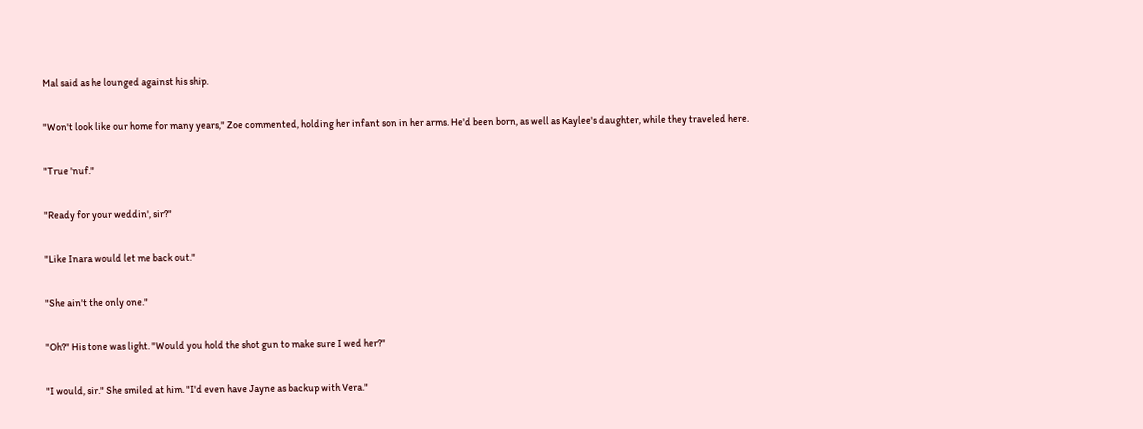Mal said as he lounged against his ship.

"Won't look like our home for many years," Zoe commented, holding her infant son in her arms. He'd been born, as well as Kaylee's daughter, while they traveled here.

"True 'nuf."

"Ready for your weddin', sir?"

"Like Inara would let me back out."

"She ain't the only one."

"Oh?" His tone was light. "Would you hold the shot gun to make sure I wed her?"

"I would, sir." She smiled at him. "I'd even have Jayne as backup with Vera."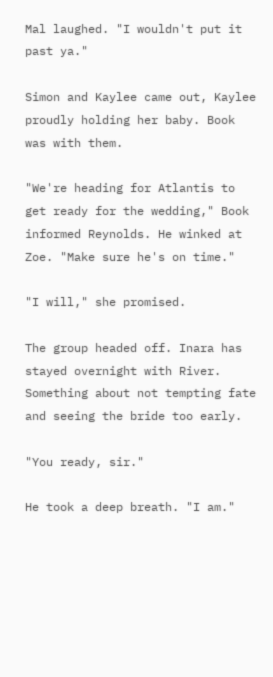Mal laughed. "I wouldn't put it past ya."

Simon and Kaylee came out, Kaylee proudly holding her baby. Book was with them.

"We're heading for Atlantis to get ready for the wedding," Book informed Reynolds. He winked at Zoe. "Make sure he's on time."

"I will," she promised.

The group headed off. Inara has stayed overnight with River. Something about not tempting fate and seeing the bride too early.

"You ready, sir."

He took a deep breath. "I am."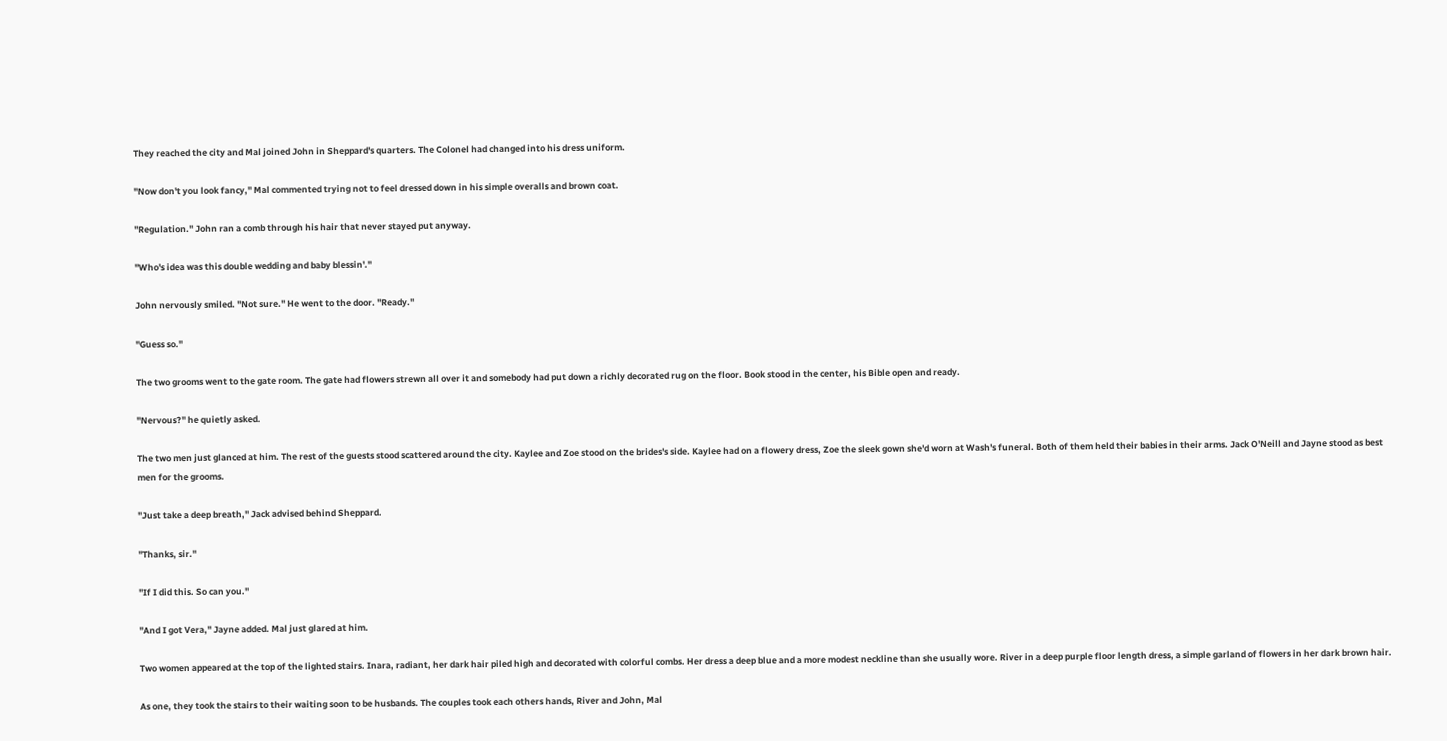They reached the city and Mal joined John in Sheppard's quarters. The Colonel had changed into his dress uniform.

"Now don't you look fancy," Mal commented trying not to feel dressed down in his simple overalls and brown coat.

"Regulation." John ran a comb through his hair that never stayed put anyway.

"Who's idea was this double wedding and baby blessin'."

John nervously smiled. "Not sure." He went to the door. "Ready."

"Guess so."

The two grooms went to the gate room. The gate had flowers strewn all over it and somebody had put down a richly decorated rug on the floor. Book stood in the center, his Bible open and ready.

"Nervous?" he quietly asked.

The two men just glanced at him. The rest of the guests stood scattered around the city. Kaylee and Zoe stood on the brides's side. Kaylee had on a flowery dress, Zoe the sleek gown she'd worn at Wash's funeral. Both of them held their babies in their arms. Jack O'Neill and Jayne stood as best men for the grooms.

"Just take a deep breath," Jack advised behind Sheppard.

"Thanks, sir."

"If I did this. So can you."

"And I got Vera," Jayne added. Mal just glared at him.

Two women appeared at the top of the lighted stairs. Inara, radiant, her dark hair piled high and decorated with colorful combs. Her dress a deep blue and a more modest neckline than she usually wore. River in a deep purple floor length dress, a simple garland of flowers in her dark brown hair.

As one, they took the stairs to their waiting soon to be husbands. The couples took each others hands, River and John, Mal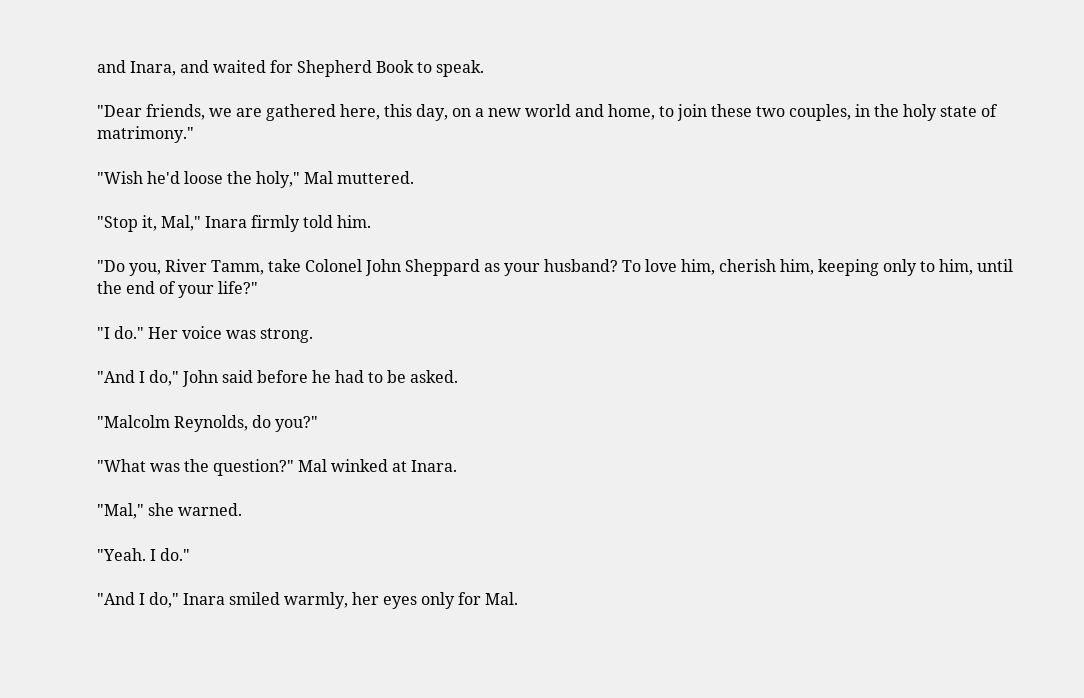and Inara, and waited for Shepherd Book to speak.

"Dear friends, we are gathered here, this day, on a new world and home, to join these two couples, in the holy state of matrimony."

"Wish he'd loose the holy," Mal muttered.

"Stop it, Mal," Inara firmly told him.

"Do you, River Tamm, take Colonel John Sheppard as your husband? To love him, cherish him, keeping only to him, until the end of your life?"

"I do." Her voice was strong.

"And I do," John said before he had to be asked.

"Malcolm Reynolds, do you?"

"What was the question?" Mal winked at Inara.

"Mal," she warned.

"Yeah. I do."

"And I do," Inara smiled warmly, her eyes only for Mal.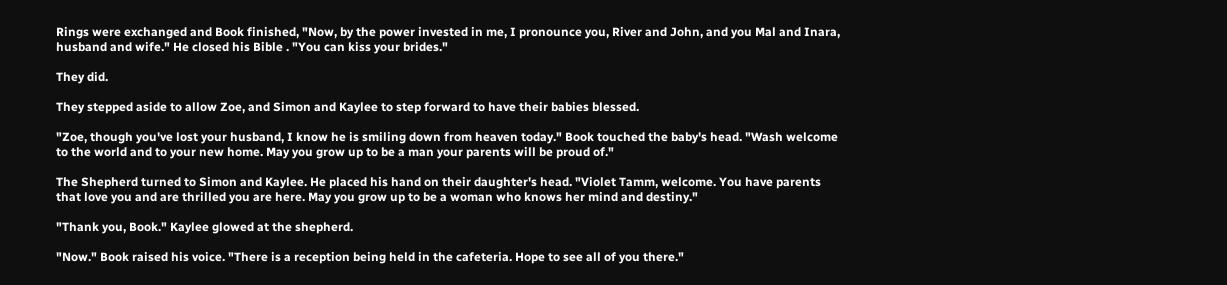Rings were exchanged and Book finished, "Now, by the power invested in me, I pronounce you, River and John, and you Mal and Inara, husband and wife." He closed his Bible . "You can kiss your brides."

They did.

They stepped aside to allow Zoe, and Simon and Kaylee to step forward to have their babies blessed.

"Zoe, though you've lost your husband, I know he is smiling down from heaven today." Book touched the baby's head. "Wash welcome to the world and to your new home. May you grow up to be a man your parents will be proud of."

The Shepherd turned to Simon and Kaylee. He placed his hand on their daughter's head. "Violet Tamm, welcome. You have parents that love you and are thrilled you are here. May you grow up to be a woman who knows her mind and destiny."

"Thank you, Book." Kaylee glowed at the shepherd.

"Now." Book raised his voice. "There is a reception being held in the cafeteria. Hope to see all of you there."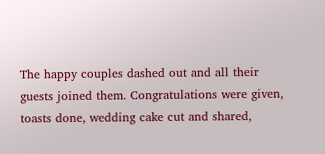The happy couples dashed out and all their guests joined them. Congratulations were given, toasts done, wedding cake cut and shared,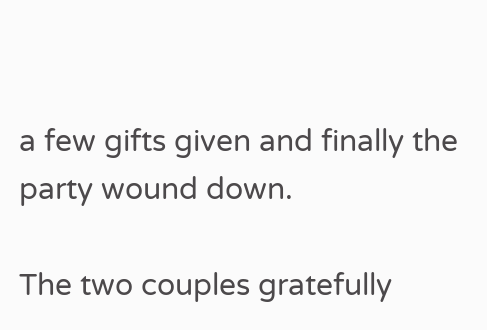a few gifts given and finally the party wound down.

The two couples gratefully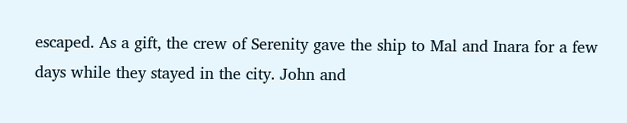escaped. As a gift, the crew of Serenity gave the ship to Mal and Inara for a few days while they stayed in the city. John and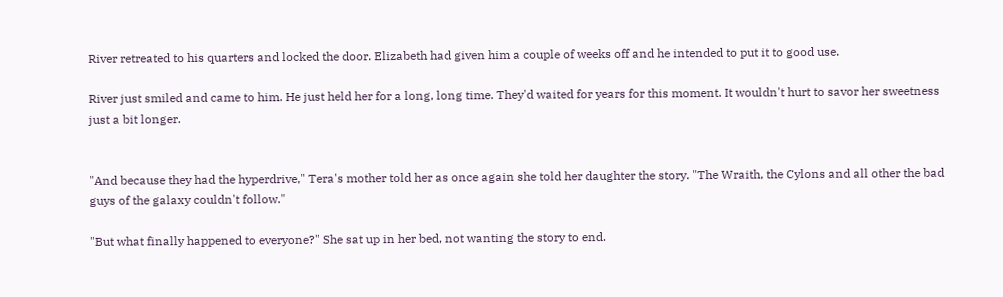River retreated to his quarters and locked the door. Elizabeth had given him a couple of weeks off and he intended to put it to good use.

River just smiled and came to him. He just held her for a long, long time. They'd waited for years for this moment. It wouldn't hurt to savor her sweetness just a bit longer.


"And because they had the hyperdrive," Tera's mother told her as once again she told her daughter the story. "The Wraith, the Cylons and all other the bad guys of the galaxy couldn't follow."

"But what finally happened to everyone?" She sat up in her bed, not wanting the story to end.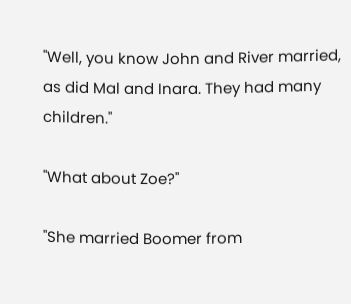"Well, you know John and River married, as did Mal and Inara. They had many children."

"What about Zoe?"

"She married Boomer from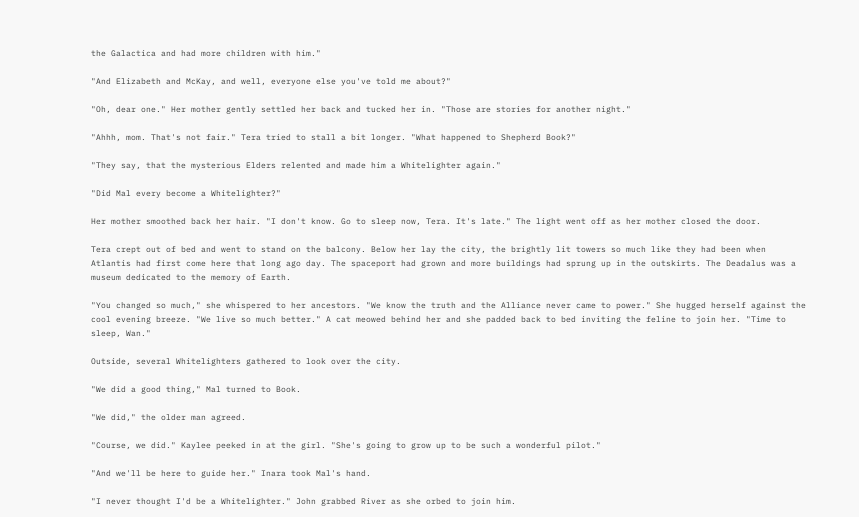the Galactica and had more children with him."

"And Elizabeth and McKay, and well, everyone else you've told me about?"

"Oh, dear one." Her mother gently settled her back and tucked her in. "Those are stories for another night."

"Ahhh, mom. That's not fair." Tera tried to stall a bit longer. "What happened to Shepherd Book?"

"They say, that the mysterious Elders relented and made him a Whitelighter again."

"Did Mal every become a Whitelighter?"

Her mother smoothed back her hair. "I don't know. Go to sleep now, Tera. It's late." The light went off as her mother closed the door.

Tera crept out of bed and went to stand on the balcony. Below her lay the city, the brightly lit towers so much like they had been when Atlantis had first come here that long ago day. The spaceport had grown and more buildings had sprung up in the outskirts. The Deadalus was a museum dedicated to the memory of Earth.

"You changed so much," she whispered to her ancestors. "We know the truth and the Alliance never came to power." She hugged herself against the cool evening breeze. "We live so much better." A cat meowed behind her and she padded back to bed inviting the feline to join her. "Time to sleep, Wan."

Outside, several Whitelighters gathered to look over the city.

"We did a good thing," Mal turned to Book.

"We did," the older man agreed.

"Course, we did." Kaylee peeked in at the girl. "She's going to grow up to be such a wonderful pilot."

"And we'll be here to guide her." Inara took Mal's hand.

"I never thought I'd be a Whitelighter." John grabbed River as she orbed to join him.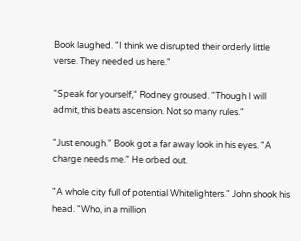Book laughed. "I think we disrupted their orderly little verse. They needed us here."

"Speak for yourself," Rodney groused. "Though I will admit, this beats ascension. Not so many rules."

"Just enough." Book got a far away look in his eyes. "A charge needs me." He orbed out.

"A whole city full of potential Whitelighters." John shook his head. "Who, in a million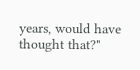years, would have thought that?"